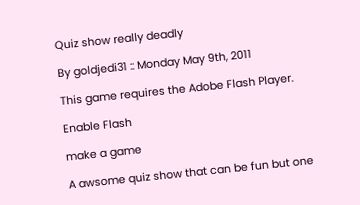Quiz show really deadly

By goldjedi31 :: Monday May 9th, 2011

This game requires the Adobe Flash Player.

Enable Flash

make a game

A awsome quiz show that can be fun but one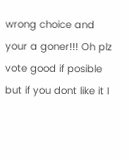wrong choice and your a goner!!! Oh plz vote good if posible but if you dont like it I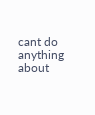cant do anything about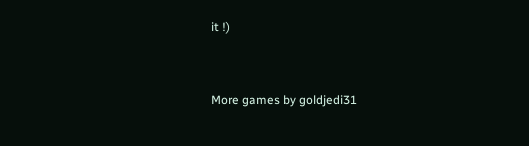it !)


More games by goldjedi31